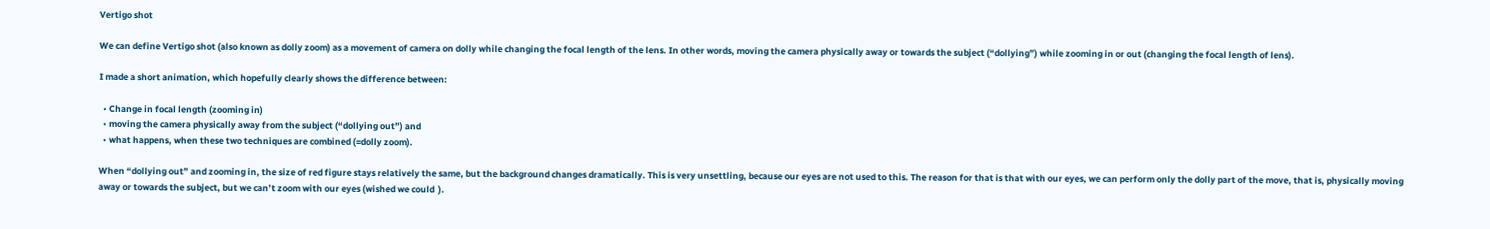Vertigo shot

We can define Vertigo shot (also known as dolly zoom) as a movement of camera on dolly while changing the focal length of the lens. In other words, moving the camera physically away or towards the subject (“dollying”) while zooming in or out (changing the focal length of lens).

I made a short animation, which hopefully clearly shows the difference between:

  • Change in focal length (zooming in)
  • moving the camera physically away from the subject (“dollying out”) and
  • what happens, when these two techniques are combined (=dolly zoom).

When “dollying out” and zooming in, the size of red figure stays relatively the same, but the background changes dramatically. This is very unsettling, because our eyes are not used to this. The reason for that is that with our eyes, we can perform only the dolly part of the move, that is, physically moving away or towards the subject, but we can’t zoom with our eyes (wished we could  ).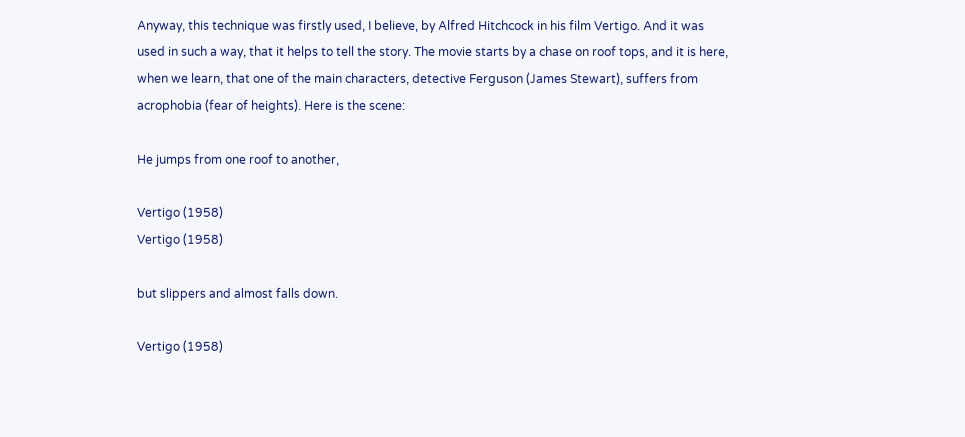Anyway, this technique was firstly used, I believe, by Alfred Hitchcock in his film Vertigo. And it was used in such a way, that it helps to tell the story. The movie starts by a chase on roof tops, and it is here, when we learn, that one of the main characters, detective Ferguson (James Stewart), suffers from acrophobia (fear of heights). Here is the scene:

He jumps from one roof to another,

Vertigo (1958)
Vertigo (1958)

but slippers and almost falls down.

Vertigo (1958)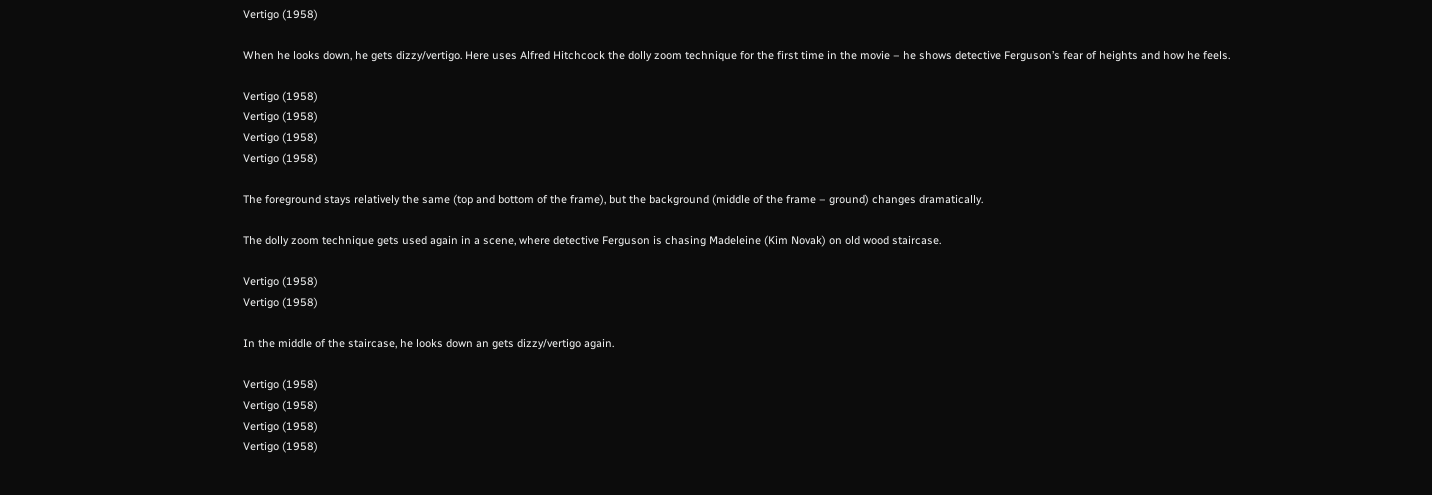Vertigo (1958)

When he looks down, he gets dizzy/vertigo. Here uses Alfred Hitchcock the dolly zoom technique for the first time in the movie – he shows detective Ferguson’s fear of heights and how he feels.

Vertigo (1958)
Vertigo (1958)
Vertigo (1958)
Vertigo (1958)

The foreground stays relatively the same (top and bottom of the frame), but the background (middle of the frame – ground) changes dramatically.

The dolly zoom technique gets used again in a scene, where detective Ferguson is chasing Madeleine (Kim Novak) on old wood staircase.

Vertigo (1958)
Vertigo (1958)

In the middle of the staircase, he looks down an gets dizzy/vertigo again.

Vertigo (1958)
Vertigo (1958)
Vertigo (1958)
Vertigo (1958)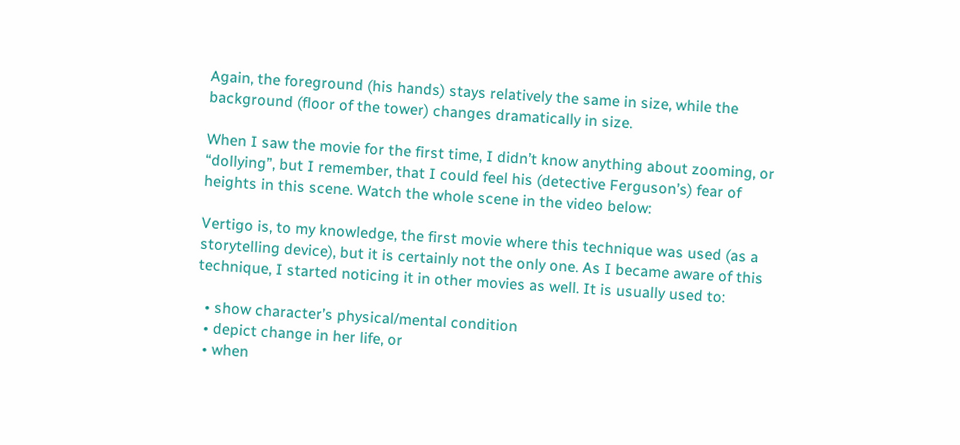Again, the foreground (his hands) stays relatively the same in size, while the background (floor of the tower) changes dramatically in size.

When I saw the movie for the first time, I didn’t know anything about zooming, or “dollying”, but I remember, that I could feel his (detective Ferguson’s) fear of heights in this scene. Watch the whole scene in the video below:

Vertigo is, to my knowledge, the first movie where this technique was used (as a storytelling device), but it is certainly not the only one. As I became aware of this technique, I started noticing it in other movies as well. It is usually used to:

  • show character’s physical/mental condition
  • depict change in her life, or
  • when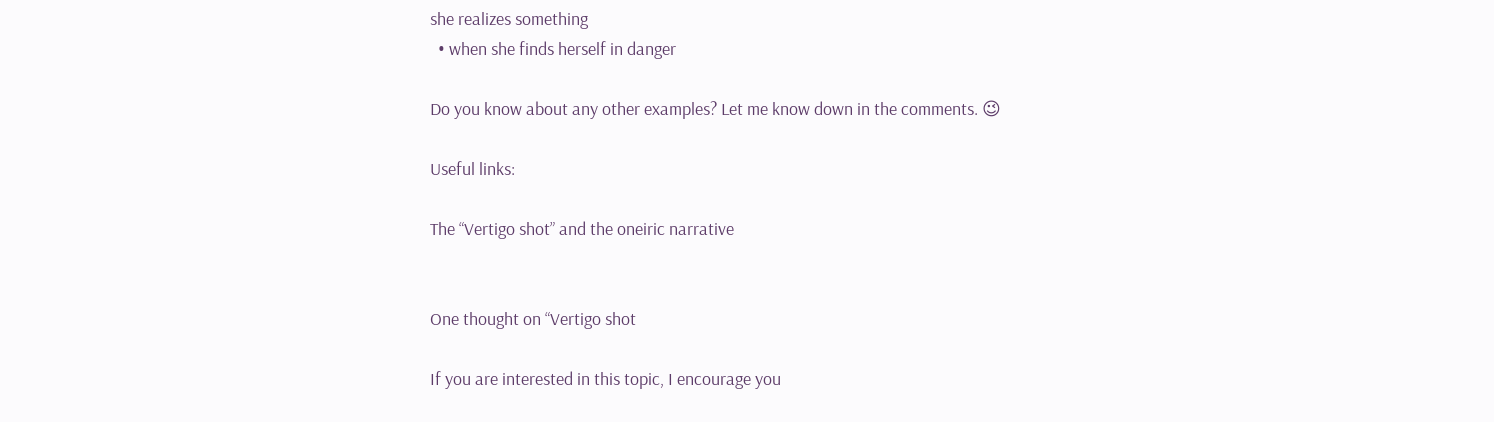she realizes something
  • when she finds herself in danger

Do you know about any other examples? Let me know down in the comments. 😉

Useful links:

The “Vertigo shot” and the oneiric narrative


One thought on “Vertigo shot

If you are interested in this topic, I encourage you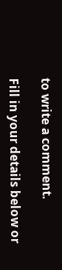to write a comment.

Fill in your details below or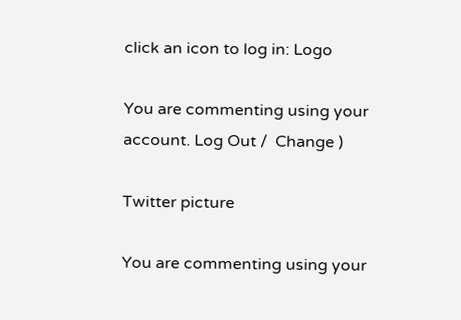click an icon to log in: Logo

You are commenting using your account. Log Out /  Change )

Twitter picture

You are commenting using your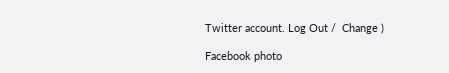Twitter account. Log Out /  Change )

Facebook photo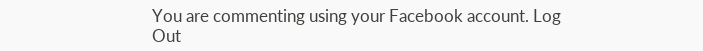You are commenting using your Facebook account. Log Out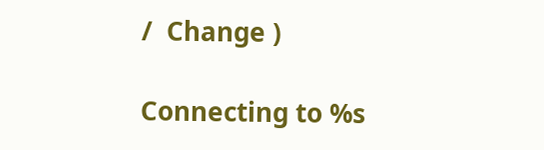/  Change )

Connecting to %s